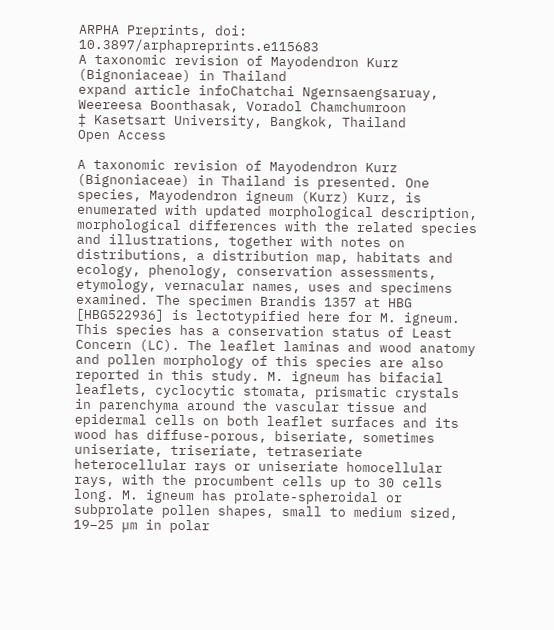ARPHA Preprints, doi: 10.3897/arphapreprints.e115683
A taxonomic revision of Mayodendron Kurz (Bignoniaceae) in Thailand
expand article infoChatchai Ngernsaengsaruay, Weereesa Boonthasak, Voradol Chamchumroon
‡ Kasetsart University, Bangkok, Thailand
Open Access

A taxonomic revision of Mayodendron Kurz (Bignoniaceae) in Thailand is presented. One species, Mayodendron igneum (Kurz) Kurz, is enumerated with updated morphological description, morphological differences with the related species and illustrations, together with notes on distributions, a distribution map, habitats and ecology, phenology, conservation assessments, etymology, vernacular names, uses and specimens examined. The specimen Brandis 1357 at HBG [HBG522936] is lectotypified here for M. igneum. This species has a conservation status of Least Concern (LC). The leaflet laminas and wood anatomy and pollen morphology of this species are also reported in this study. M. igneum has bifacial leaflets, cyclocytic stomata, prismatic crystals in parenchyma around the vascular tissue and epidermal cells on both leaflet surfaces and its wood has diffuse-porous, biseriate, sometimes uniseriate, triseriate, tetraseriate heterocellular rays or uniseriate homocellular rays, with the procumbent cells up to 30 cells long. M. igneum has prolate-spheroidal or subprolate pollen shapes, small to medium sized, 19–25 µm in polar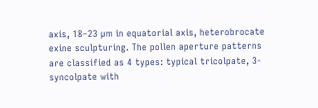axis, 18–23 µm in equatorial axis, heterobrocate exine sculpturing. The pollen aperture patterns are classified as 4 types: typical tricolpate, 3-syncolpate with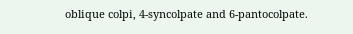oblique colpi, 4-syncolpate and 6-pantocolpate.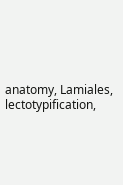anatomy, Lamiales, lectotypification,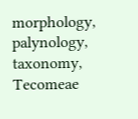morphology, palynology, taxonomy, Tecomeae